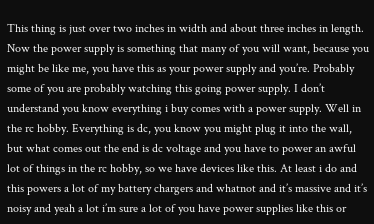This thing is just over two inches in width and about three inches in length. Now the power supply is something that many of you will want, because you might be like me, you have this as your power supply and you’re. Probably some of you are probably watching this going power supply. I don’t understand you know everything i buy comes with a power supply. Well in the rc hobby. Everything is dc, you know you might plug it into the wall, but what comes out the end is dc voltage and you have to power an awful lot of things in the rc hobby, so we have devices like this. At least i do and this powers a lot of my battery chargers and whatnot and it’s massive and it’s noisy and yeah a lot i’m sure a lot of you have power supplies like this or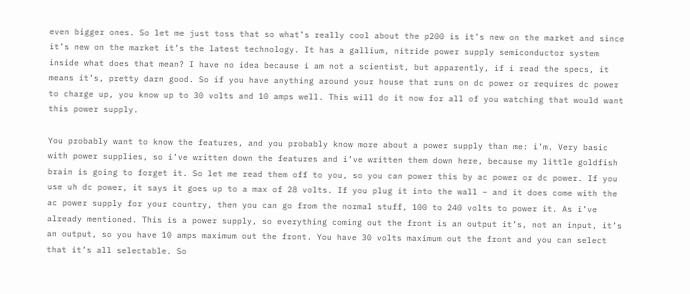even bigger ones. So let me just toss that so what’s really cool about the p200 is it’s new on the market and since it’s new on the market it’s the latest technology. It has a gallium, nitride power supply semiconductor system inside what does that mean? I have no idea because i am not a scientist, but apparently, if i read the specs, it means it’s, pretty darn good. So if you have anything around your house that runs on dc power or requires dc power to charge up, you know up to 30 volts and 10 amps well. This will do it now for all of you watching that would want this power supply.

You probably want to know the features, and you probably know more about a power supply than me: i’m. Very basic with power supplies, so i’ve written down the features and i’ve written them down here, because my little goldfish brain is going to forget it. So let me read them off to you, so you can power this by ac power or dc power. If you use uh dc power, it says it goes up to a max of 28 volts. If you plug it into the wall – and it does come with the ac power supply for your country, then you can go from the normal stuff, 100 to 240 volts to power it. As i’ve already mentioned. This is a power supply, so everything coming out the front is an output it’s, not an input, it’s an output, so you have 10 amps maximum out the front. You have 30 volts maximum out the front and you can select that it’s all selectable. So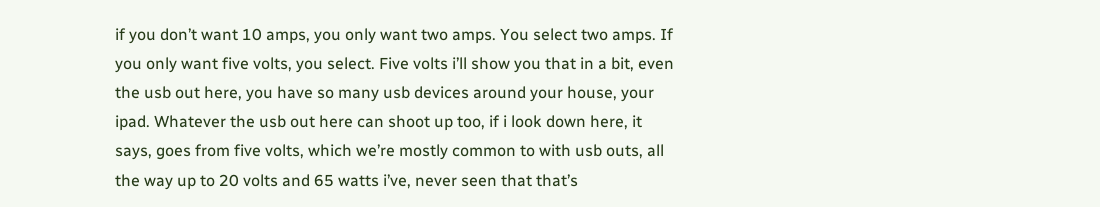if you don’t want 10 amps, you only want two amps. You select two amps. If you only want five volts, you select. Five volts i’ll show you that in a bit, even the usb out here, you have so many usb devices around your house, your ipad. Whatever the usb out here can shoot up too, if i look down here, it says, goes from five volts, which we’re mostly common to with usb outs, all the way up to 20 volts and 65 watts i’ve, never seen that that’s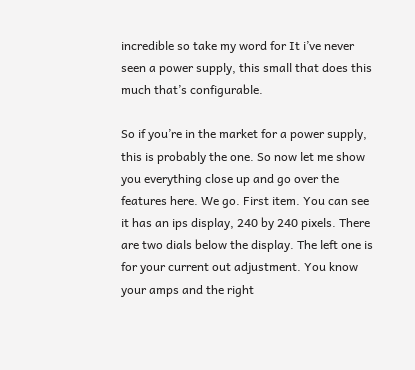incredible so take my word for It i’ve never seen a power supply, this small that does this much that’s configurable.

So if you’re in the market for a power supply, this is probably the one. So now let me show you everything close up and go over the features here. We go. First item. You can see it has an ips display, 240 by 240 pixels. There are two dials below the display. The left one is for your current out adjustment. You know your amps and the right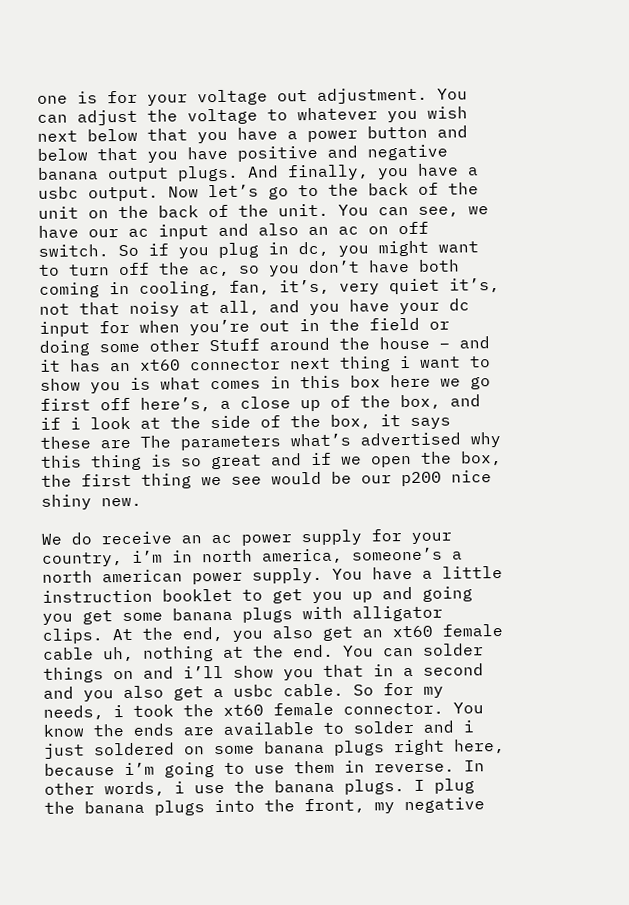one is for your voltage out adjustment. You can adjust the voltage to whatever you wish next below that you have a power button and below that you have positive and negative banana output plugs. And finally, you have a usbc output. Now let’s go to the back of the unit on the back of the unit. You can see, we have our ac input and also an ac on off switch. So if you plug in dc, you might want to turn off the ac, so you don’t have both coming in cooling, fan, it’s, very quiet it’s, not that noisy at all, and you have your dc input for when you’re out in the field or doing some other Stuff around the house – and it has an xt60 connector next thing i want to show you is what comes in this box here we go first off here’s, a close up of the box, and if i look at the side of the box, it says these are The parameters what’s advertised why this thing is so great and if we open the box, the first thing we see would be our p200 nice shiny new.

We do receive an ac power supply for your country, i’m in north america, someone’s a north american power supply. You have a little instruction booklet to get you up and going you get some banana plugs with alligator clips. At the end, you also get an xt60 female cable uh, nothing at the end. You can solder things on and i’ll show you that in a second and you also get a usbc cable. So for my needs, i took the xt60 female connector. You know the ends are available to solder and i just soldered on some banana plugs right here, because i’m going to use them in reverse. In other words, i use the banana plugs. I plug the banana plugs into the front, my negative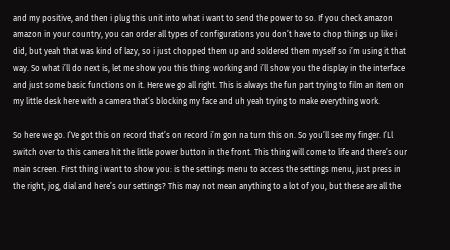and my positive, and then i plug this unit into what i want to send the power to so. If you check amazon amazon in your country, you can order all types of configurations you don’t have to chop things up like i did, but yeah that was kind of lazy, so i just chopped them up and soldered them myself so i’m using it that way. So what i’ll do next is, let me show you this thing: working and i’ll show you the display in the interface and just some basic functions on it. Here we go all right. This is always the fun part trying to film an item on my little desk here with a camera that’s blocking my face and uh yeah trying to make everything work.

So here we go. I’Ve got this on record that’s on record i’m gon na turn this on. So you’ll see my finger. I’Ll switch over to this camera hit the little power button in the front. This thing will come to life and there’s our main screen. First thing i want to show you: is the settings menu to access the settings menu, just press in the right, jog, dial and here’s our settings? This may not mean anything to a lot of you, but these are all the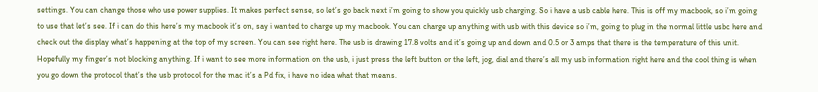settings. You can change those who use power supplies. It makes perfect sense, so let’s go back next i’m going to show you quickly usb charging. So i have a usb cable here. This is off my macbook, so i’m going to use that let’s see. If i can do this here’s my macbook it’s on, say i wanted to charge up my macbook. You can charge up anything with usb with this device so i’m, going to plug in the normal little usbc here and check out the display what’s happening at the top of my screen. You can see right here. The usb is drawing 17.8 volts and it’s going up and down and 0.5 or 3 amps that there is the temperature of this unit. Hopefully my finger’s not blocking anything. If i want to see more information on the usb, i just press the left button or the left, jog, dial and there’s all my usb information right here and the cool thing is when you go down the protocol that’s the usb protocol for the mac it’s a Pd fix, i have no idea what that means.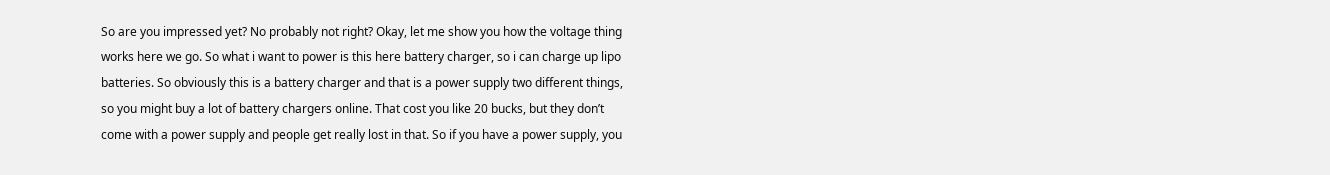So are you impressed yet? No probably not right? Okay, let me show you how the voltage thing works here we go. So what i want to power is this here battery charger, so i can charge up lipo batteries. So obviously this is a battery charger and that is a power supply two different things, so you might buy a lot of battery chargers online. That cost you like 20 bucks, but they don’t come with a power supply and people get really lost in that. So if you have a power supply, you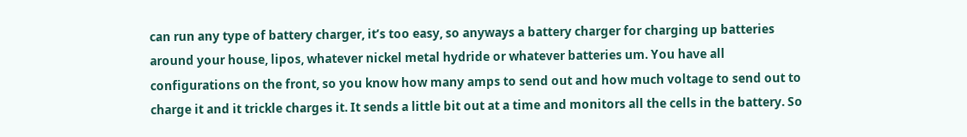can run any type of battery charger, it’s too easy, so anyways a battery charger for charging up batteries around your house, lipos, whatever nickel metal hydride or whatever batteries um. You have all configurations on the front, so you know how many amps to send out and how much voltage to send out to charge it and it trickle charges it. It sends a little bit out at a time and monitors all the cells in the battery. So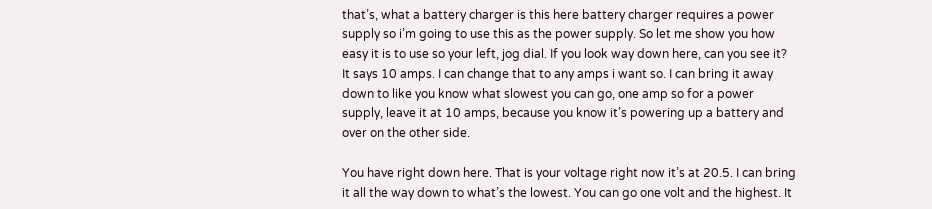that’s, what a battery charger is this here battery charger requires a power supply so i’m going to use this as the power supply. So let me show you how easy it is to use so your left, jog dial. If you look way down here, can you see it? It says 10 amps. I can change that to any amps i want so. I can bring it away down to like you know what slowest you can go, one amp so for a power supply, leave it at 10 amps, because you know it’s powering up a battery and over on the other side.

You have right down here. That is your voltage right now it’s at 20.5. I can bring it all the way down to what’s the lowest. You can go one volt and the highest. It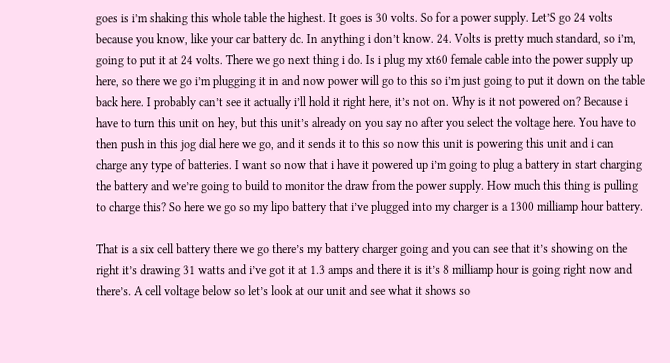goes is i’m shaking this whole table the highest. It goes is 30 volts. So for a power supply. Let’S go 24 volts because you know, like your car battery dc. In anything i don’t know. 24. Volts is pretty much standard, so i’m, going to put it at 24 volts. There we go next thing i do. Is i plug my xt60 female cable into the power supply up here, so there we go i’m plugging it in and now power will go to this so i’m just going to put it down on the table back here. I probably can’t see it actually i’ll hold it right here, it’s not on. Why is it not powered on? Because i have to turn this unit on hey, but this unit’s already on you say no after you select the voltage here. You have to then push in this jog dial here we go, and it sends it to this so now this unit is powering this unit and i can charge any type of batteries. I want so now that i have it powered up i’m going to plug a battery in start charging the battery and we’re going to build to monitor the draw from the power supply. How much this thing is pulling to charge this? So here we go so my lipo battery that i’ve plugged into my charger is a 1300 milliamp hour battery.

That is a six cell battery there we go there’s my battery charger going and you can see that it’s showing on the right it’s drawing 31 watts and i’ve got it at 1.3 amps and there it is it’s 8 milliamp hour is going right now and there’s. A cell voltage below so let’s look at our unit and see what it shows so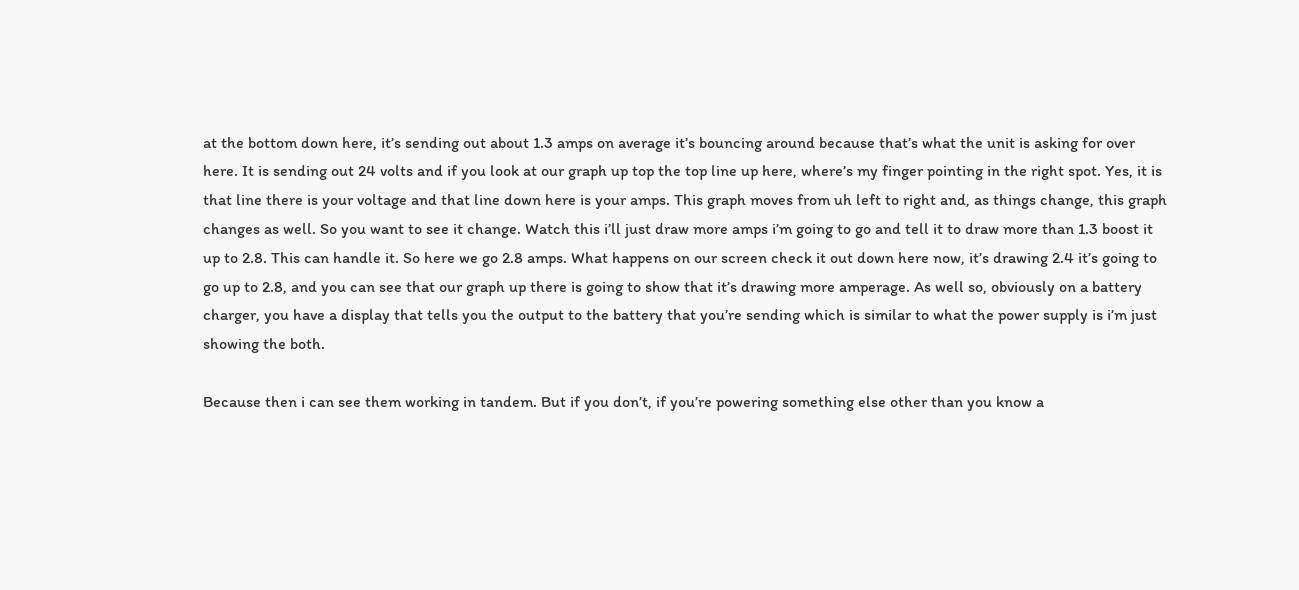at the bottom down here, it’s sending out about 1.3 amps on average it’s bouncing around because that’s what the unit is asking for over here. It is sending out 24 volts and if you look at our graph up top the top line up here, where’s my finger pointing in the right spot. Yes, it is that line there is your voltage and that line down here is your amps. This graph moves from uh left to right and, as things change, this graph changes as well. So you want to see it change. Watch this i’ll just draw more amps i’m going to go and tell it to draw more than 1.3 boost it up to 2.8. This can handle it. So here we go 2.8 amps. What happens on our screen check it out down here now, it’s drawing 2.4 it’s going to go up to 2.8, and you can see that our graph up there is going to show that it’s drawing more amperage. As well so, obviously on a battery charger, you have a display that tells you the output to the battery that you’re sending which is similar to what the power supply is i’m just showing the both.

Because then i can see them working in tandem. But if you don’t, if you’re powering something else other than you know a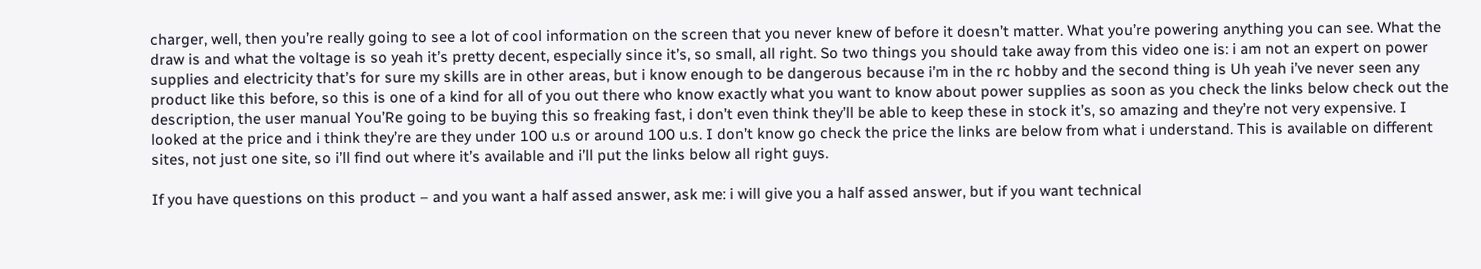charger, well, then you’re really going to see a lot of cool information on the screen that you never knew of before it doesn’t matter. What you’re powering anything you can see. What the draw is and what the voltage is so yeah it’s pretty decent, especially since it’s, so small, all right. So two things you should take away from this video one is: i am not an expert on power supplies and electricity that’s for sure my skills are in other areas, but i know enough to be dangerous because i’m in the rc hobby and the second thing is Uh yeah i’ve never seen any product like this before, so this is one of a kind for all of you out there who know exactly what you want to know about power supplies as soon as you check the links below check out the description, the user manual You’Re going to be buying this so freaking fast, i don’t even think they’ll be able to keep these in stock it’s, so amazing and they’re not very expensive. I looked at the price and i think they’re are they under 100 u.s or around 100 u.s. I don’t know go check the price the links are below from what i understand. This is available on different sites, not just one site, so i’ll find out where it’s available and i’ll put the links below all right guys.

If you have questions on this product – and you want a half assed answer, ask me: i will give you a half assed answer, but if you want technical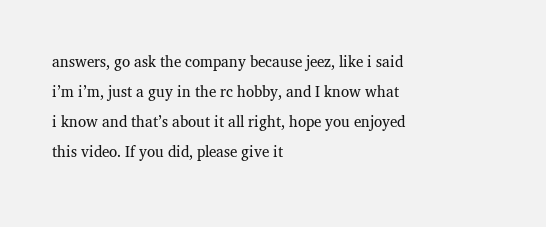answers, go ask the company because jeez, like i said i’m i’m, just a guy in the rc hobby, and I know what i know and that’s about it all right, hope you enjoyed this video. If you did, please give it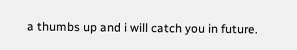a thumbs up and i will catch you in future.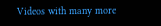Videos with many more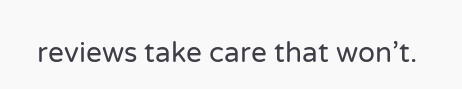reviews take care that won’t.